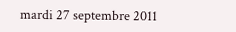mardi 27 septembre 2011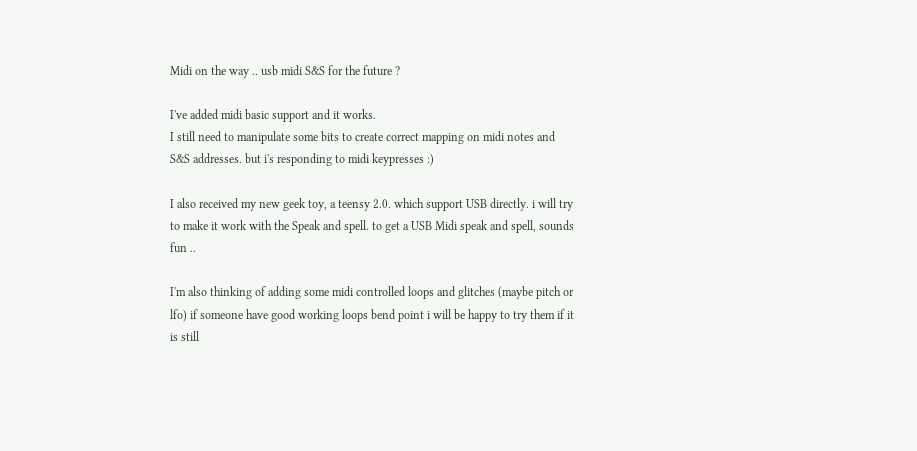Midi on the way .. usb midi S&S for the future ?

I've added midi basic support and it works.
I still need to manipulate some bits to create correct mapping on midi notes and S&S addresses. but i's responding to midi keypresses :)

I also received my new geek toy, a teensy 2.0. which support USB directly. i will try to make it work with the Speak and spell. to get a USB Midi speak and spell, sounds fun ..

I'm also thinking of adding some midi controlled loops and glitches (maybe pitch or lfo) if someone have good working loops bend point i will be happy to try them if it is still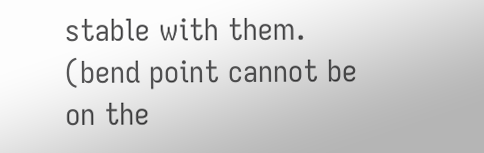stable with them. (bend point cannot be on the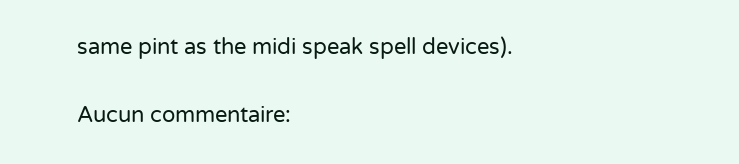same pint as the midi speak spell devices).

Aucun commentaire: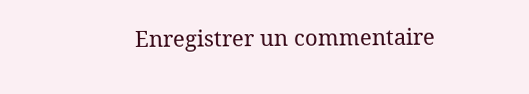Enregistrer un commentaire